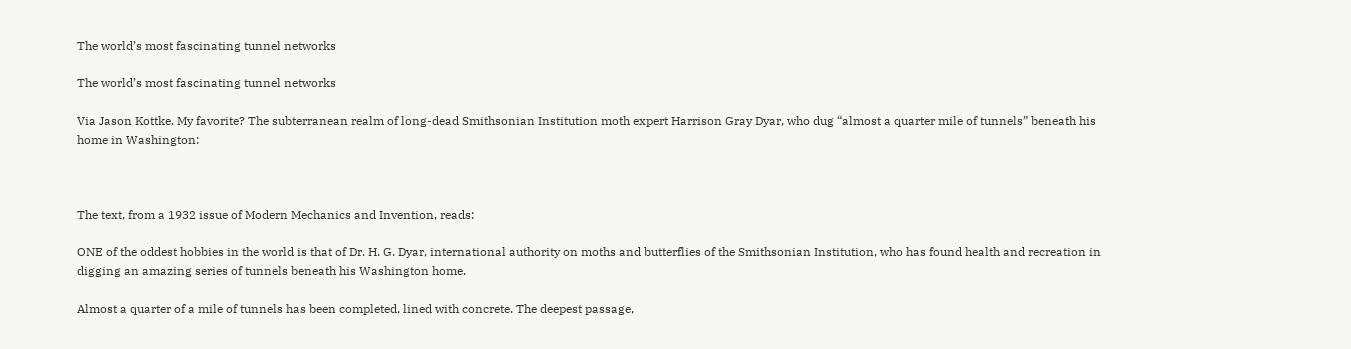The world’s most fascinating tunnel networks

The world’s most fascinating tunnel networks

Via Jason Kottke. My favorite? The subterranean realm of long-dead Smithsonian Institution moth expert Harrison Gray Dyar, who dug “almost a quarter mile of tunnels” beneath his home in Washington:



The text, from a 1932 issue of Modern Mechanics and Invention, reads:

ONE of the oddest hobbies in the world is that of Dr. H. G. Dyar, international authority on moths and butterflies of the Smithsonian Institution, who has found health and recreation in digging an amazing series of tunnels beneath his Washington home.

Almost a quarter of a mile of tunnels has been completed, lined with concrete. The deepest passage,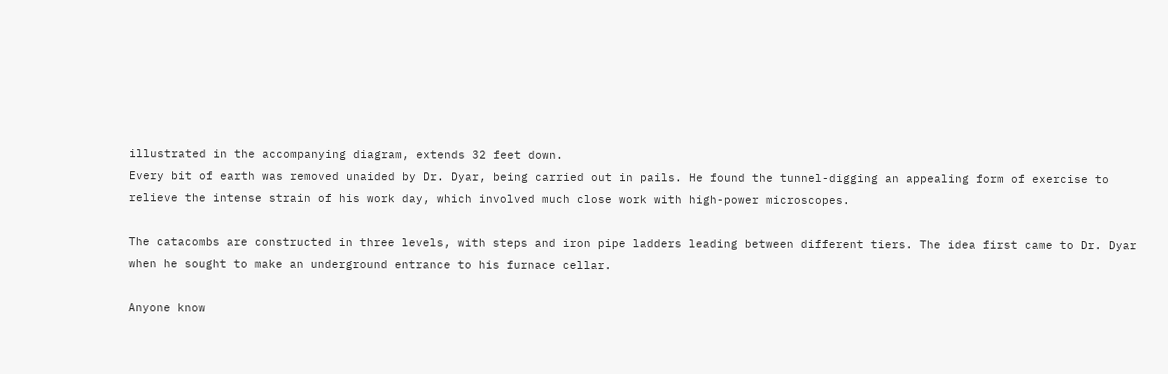illustrated in the accompanying diagram, extends 32 feet down.
Every bit of earth was removed unaided by Dr. Dyar, being carried out in pails. He found the tunnel-digging an appealing form of exercise to relieve the intense strain of his work day, which involved much close work with high-power microscopes.

The catacombs are constructed in three levels, with steps and iron pipe ladders leading between different tiers. The idea first came to Dr. Dyar when he sought to make an underground entrance to his furnace cellar.

Anyone know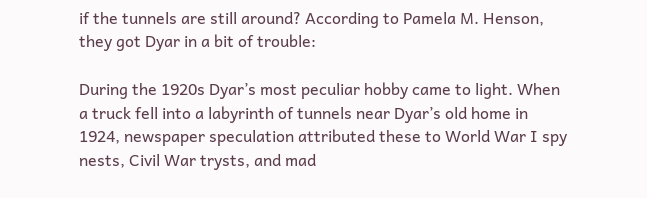if the tunnels are still around? According to Pamela M. Henson, they got Dyar in a bit of trouble:

During the 1920s Dyar’s most peculiar hobby came to light. When a truck fell into a labyrinth of tunnels near Dyar’s old home in 1924, newspaper speculation attributed these to World War I spy nests, Civil War trysts, and mad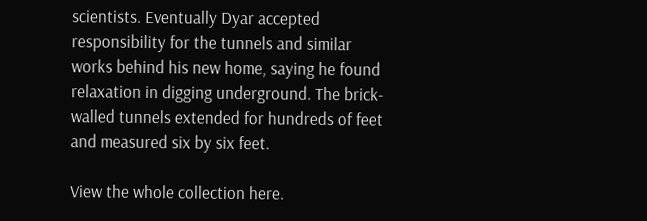scientists. Eventually Dyar accepted responsibility for the tunnels and similar works behind his new home, saying he found relaxation in digging underground. The brick-walled tunnels extended for hundreds of feet and measured six by six feet.

View the whole collection here.